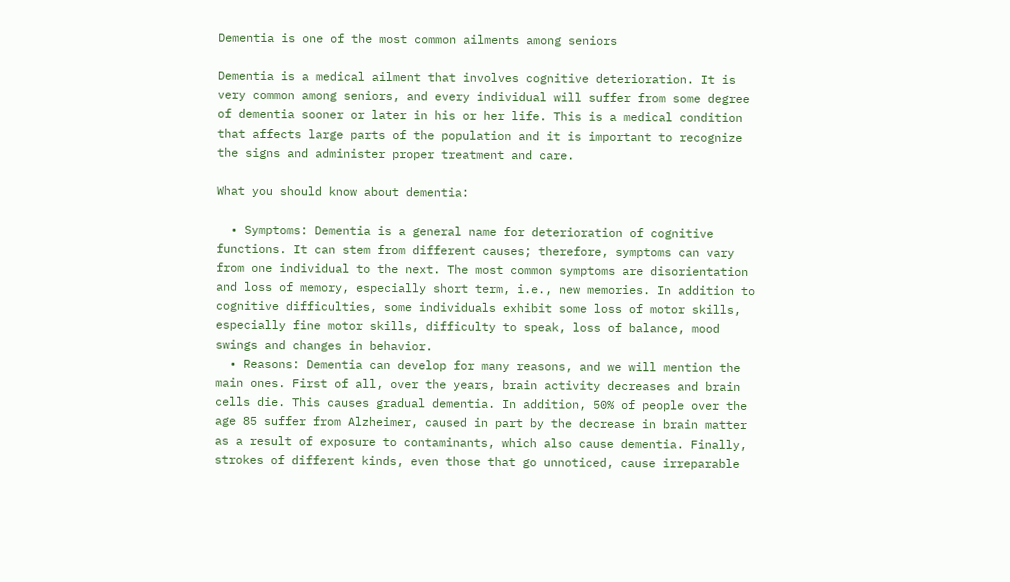Dementia is one of the most common ailments among seniors

Dementia is a medical ailment that involves cognitive deterioration. It is very common among seniors, and every individual will suffer from some degree of dementia sooner or later in his or her life. This is a medical condition that affects large parts of the population and it is important to recognize the signs and administer proper treatment and care.

What you should know about dementia:

  • Symptoms: Dementia is a general name for deterioration of cognitive functions. It can stem from different causes; therefore, symptoms can vary from one individual to the next. The most common symptoms are disorientation and loss of memory, especially short term, i.e., new memories. In addition to cognitive difficulties, some individuals exhibit some loss of motor skills, especially fine motor skills, difficulty to speak, loss of balance, mood swings and changes in behavior.
  • Reasons: Dementia can develop for many reasons, and we will mention the main ones. First of all, over the years, brain activity decreases and brain cells die. This causes gradual dementia. In addition, 50% of people over the age 85 suffer from Alzheimer, caused in part by the decrease in brain matter as a result of exposure to contaminants, which also cause dementia. Finally, strokes of different kinds, even those that go unnoticed, cause irreparable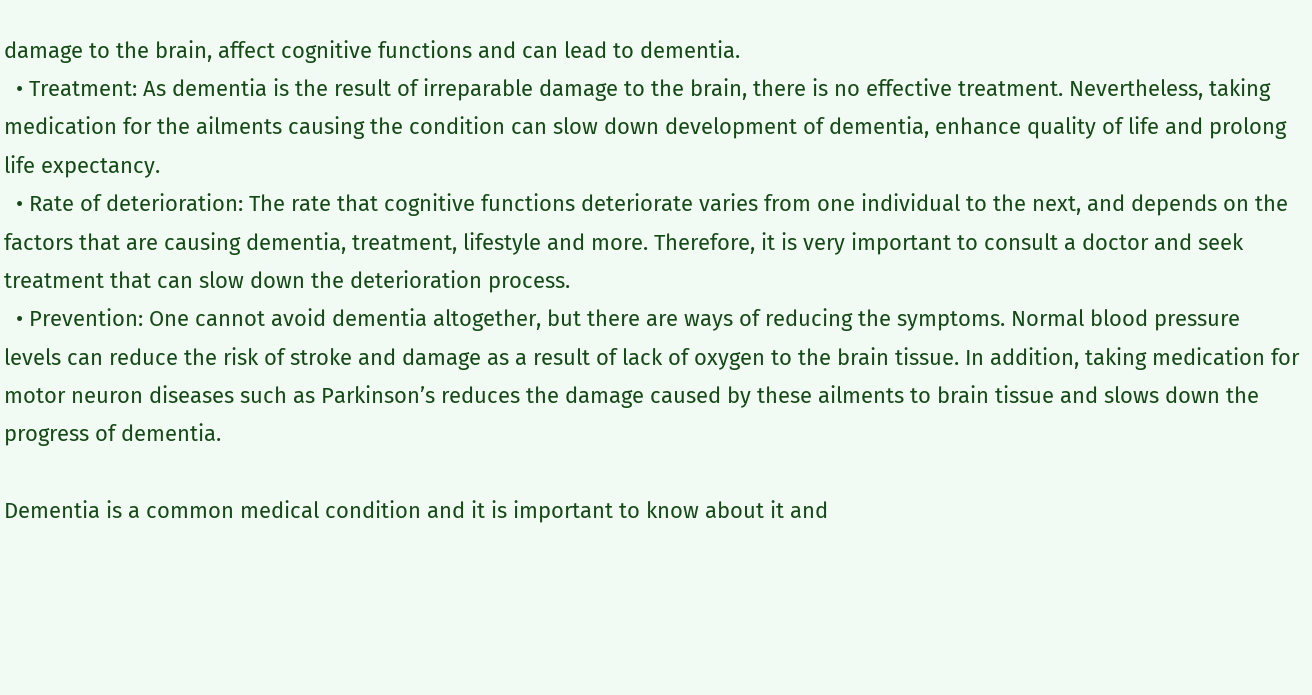damage to the brain, affect cognitive functions and can lead to dementia.
  • Treatment: As dementia is the result of irreparable damage to the brain, there is no effective treatment. Nevertheless, taking medication for the ailments causing the condition can slow down development of dementia, enhance quality of life and prolong life expectancy.
  • Rate of deterioration: The rate that cognitive functions deteriorate varies from one individual to the next, and depends on the factors that are causing dementia, treatment, lifestyle and more. Therefore, it is very important to consult a doctor and seek treatment that can slow down the deterioration process.
  • Prevention: One cannot avoid dementia altogether, but there are ways of reducing the symptoms. Normal blood pressure levels can reduce the risk of stroke and damage as a result of lack of oxygen to the brain tissue. In addition, taking medication for motor neuron diseases such as Parkinson’s reduces the damage caused by these ailments to brain tissue and slows down the progress of dementia.

Dementia is a common medical condition and it is important to know about it and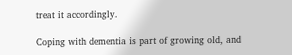treat it accordingly.

Coping with dementia is part of growing old, and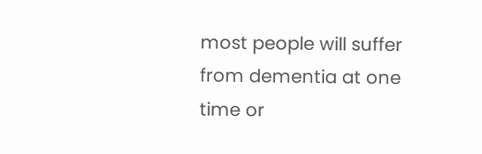most people will suffer from dementia at one time or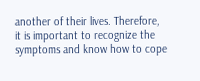another of their lives. Therefore, it is important to recognize the symptoms and know how to cope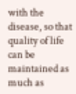with the disease, so that quality of life can be maintained as much as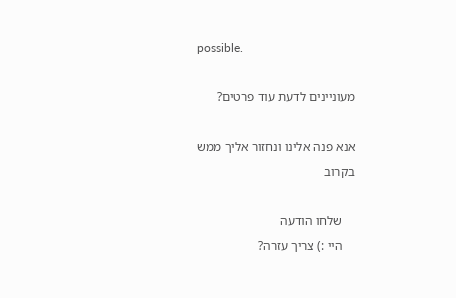possible.

מעוניינים לדעת עוד פרטים?

אנא פנה אלינו ונחזור אליך ממש בקרוב

    שלחו הודעה
    היי :) צריך עזרה?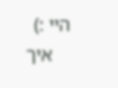היי :)
    איך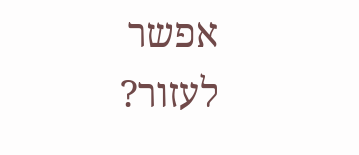אפשר לעזור?